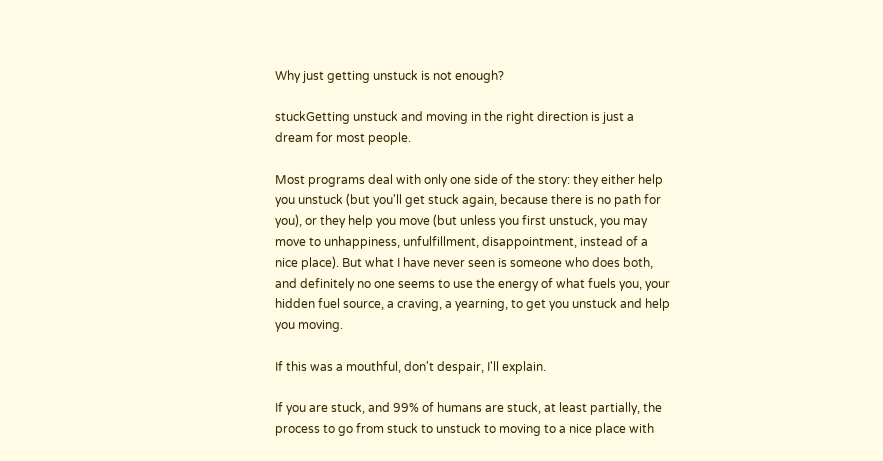Why just getting unstuck is not enough?

stuckGetting unstuck and moving in the right direction is just a dream for most people.

Most programs deal with only one side of the story: they either help you unstuck (but you'll get stuck again, because there is no path for you), or they help you move (but unless you first unstuck, you may move to unhappiness, unfulfillment, disappointment, instead of a nice place). But what I have never seen is someone who does both, and definitely no one seems to use the energy of what fuels you, your hidden fuel source, a craving, a yearning, to get you unstuck and help you moving.

If this was a mouthful, don't despair, I'll explain.

If you are stuck, and 99% of humans are stuck, at least partially, the process to go from stuck to unstuck to moving to a nice place with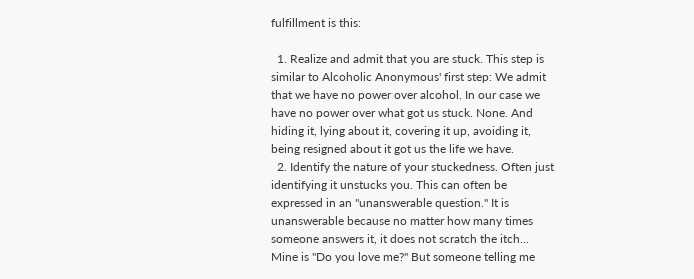fulfillment is this:

  1. Realize and admit that you are stuck. This step is similar to Alcoholic Anonymous' first step: We admit that we have no power over alcohol. In our case we have no power over what got us stuck. None. And hiding it, lying about it, covering it up, avoiding it, being resigned about it got us the life we have.
  2. Identify the nature of your stuckedness. Often just identifying it unstucks you. This can often be expressed in an "unanswerable question." It is unanswerable because no matter how many times someone answers it, it does not scratch the itch... Mine is "Do you love me?" But someone telling me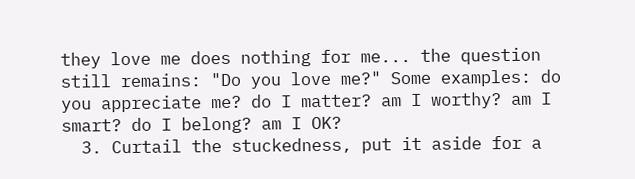they love me does nothing for me... the question still remains: "Do you love me?" Some examples: do you appreciate me? do I matter? am I worthy? am I smart? do I belong? am I OK?
  3. Curtail the stuckedness, put it aside for a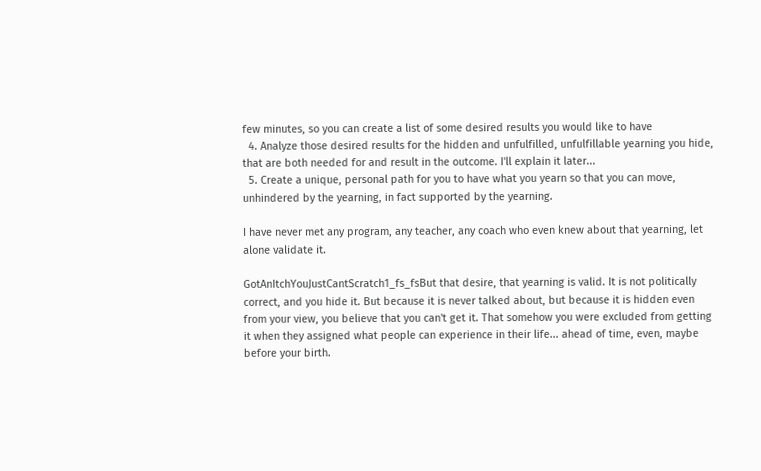few minutes, so you can create a list of some desired results you would like to have
  4. Analyze those desired results for the hidden and unfulfilled, unfulfillable yearning you hide, that are both needed for and result in the outcome. I'll explain it later...
  5. Create a unique, personal path for you to have what you yearn so that you can move, unhindered by the yearning, in fact supported by the yearning.

I have never met any program, any teacher, any coach who even knew about that yearning, let alone validate it.

GotAnItchYouJustCantScratch1_fs_fsBut that desire, that yearning is valid. It is not politically correct, and you hide it. But because it is never talked about, but because it is hidden even from your view, you believe that you can't get it. That somehow you were excluded from getting it when they assigned what people can experience in their life... ahead of time, even, maybe before your birth.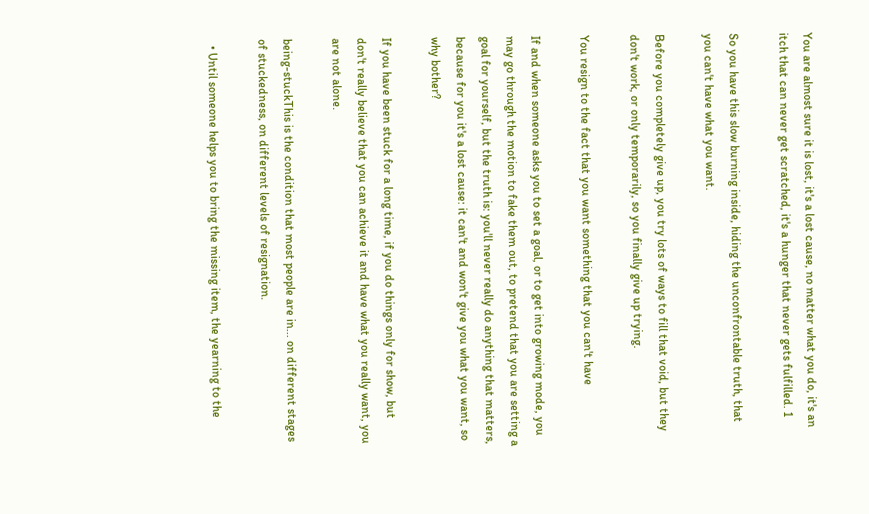You are almost sure it is lost, it's a lost cause, no matter what you do, it's an itch that can never get scratched, it's a hunger that never gets fulfilled. 1

So you have this slow burning inside, hiding the unconfrontable truth, that you can't have what you want.

Before you completely give up, you try lots of ways to fill that void, but they don't work, or only temporarily, so you finally give up trying.

You resign to the fact that you want something that you can't have

If and when someone asks you to set a goal, or to get into growing mode, you may go through the motion to fake them out, to pretend that you are setting a goal for yourself, but the truth is: you'll never really do anything that matters, because for you it's a lost cause: it can't and won't give you what you want, so why bother?

If you have been stuck for a long time, if you do things only for show, but don't really believe that you can achieve it and have what you really want, you are not alone.

being-stuckThis is the condition that most people are in... on different stages of stuckedness, on different levels of resignation.

  • Until someone helps you to bring the missing item, the yearning to the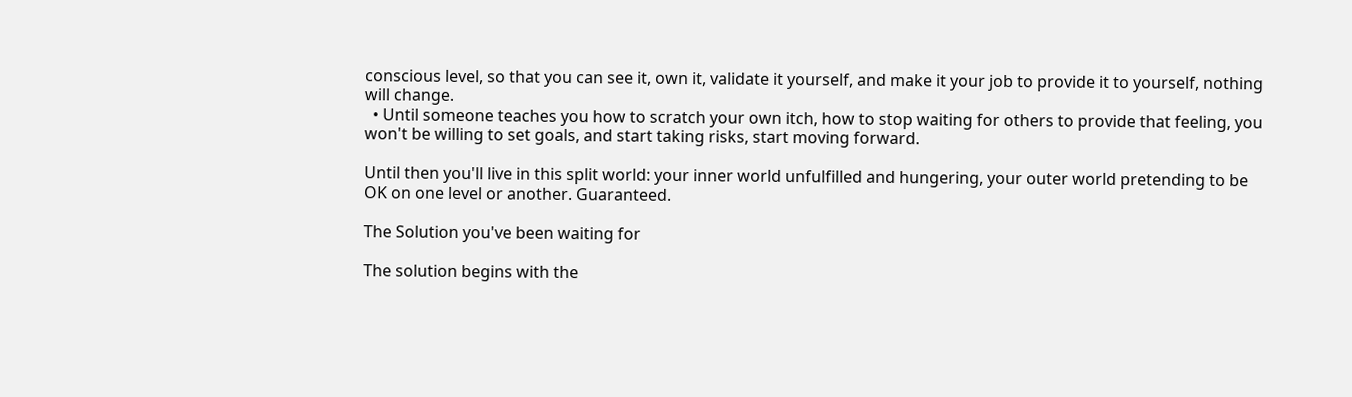conscious level, so that you can see it, own it, validate it yourself, and make it your job to provide it to yourself, nothing will change.
  • Until someone teaches you how to scratch your own itch, how to stop waiting for others to provide that feeling, you won't be willing to set goals, and start taking risks, start moving forward.

Until then you'll live in this split world: your inner world unfulfilled and hungering, your outer world pretending to be OK on one level or another. Guaranteed.

The Solution you've been waiting for

The solution begins with the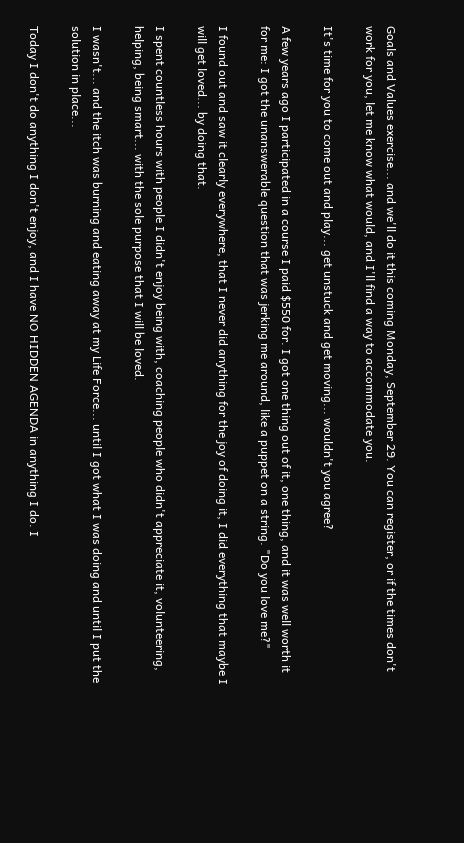Goals and Values exercise... and we'll do it this coming Monday, September 29. You can register, or if the times don't work for you, let me know what would, and I'll find a way to accommodate you.

It's time for you to come out and play... get unstuck and get moving... wouldn't you agree?

A few years ago I participated in a course I paid $550 for. I got one thing out of it, one thing, and it was well worth it for me: I got the unanswerable question that was jerking me around, like a puppet on a string. "Do you love me?"

I found out and saw it clearly everywhere, that I never did anything for the joy of doing it, I did everything that maybe I will get loved... by doing that.

I spent countless hours with people I didn't enjoy being with, coaching people who didn't appreciate it, volunteering, helping, being smart... with the sole purpose that I will be loved.

I wasn't... and the itch was burning and eating away at my Life Force... until I got what I was doing and until I put the solution in place...

Today I don't do anything I don't enjoy, and I have NO HIDDEN AGENDA in anything I do. I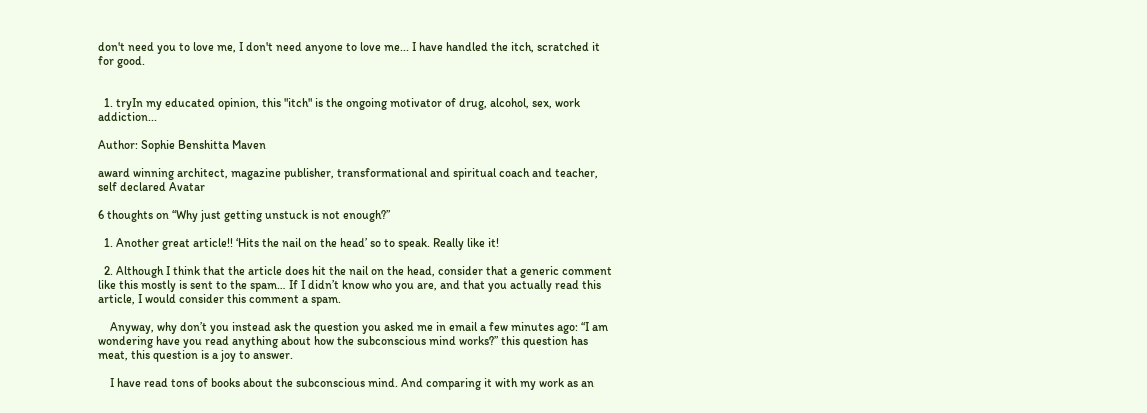don't need you to love me, I don't need anyone to love me... I have handled the itch, scratched it for good.


  1. tryIn my educated opinion, this "itch" is the ongoing motivator of drug, alcohol, sex, work addiction...

Author: Sophie Benshitta Maven

award winning architect, magazine publisher, transformational and spiritual coach and teacher, self declared Avatar

6 thoughts on “Why just getting unstuck is not enough?”

  1. Another great article!! ‘Hits the nail on the head’ so to speak. Really like it!

  2. Although I think that the article does hit the nail on the head, consider that a generic comment like this mostly is sent to the spam… If I didn’t know who you are, and that you actually read this article, I would consider this comment a spam.

    Anyway, why don’t you instead ask the question you asked me in email a few minutes ago: “I am wondering have you read anything about how the subconscious mind works?” this question has meat, this question is a joy to answer.

    I have read tons of books about the subconscious mind. And comparing it with my work as an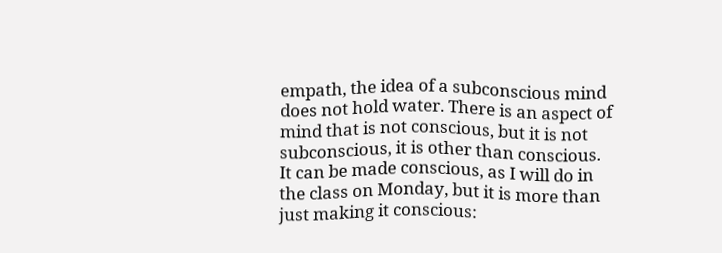empath, the idea of a subconscious mind does not hold water. There is an aspect of mind that is not conscious, but it is not subconscious, it is other than conscious. It can be made conscious, as I will do in the class on Monday, but it is more than just making it conscious: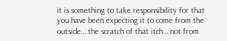it is something to take responsibility for that you have been expecting it to come from the outside… the scratch of that itch… not from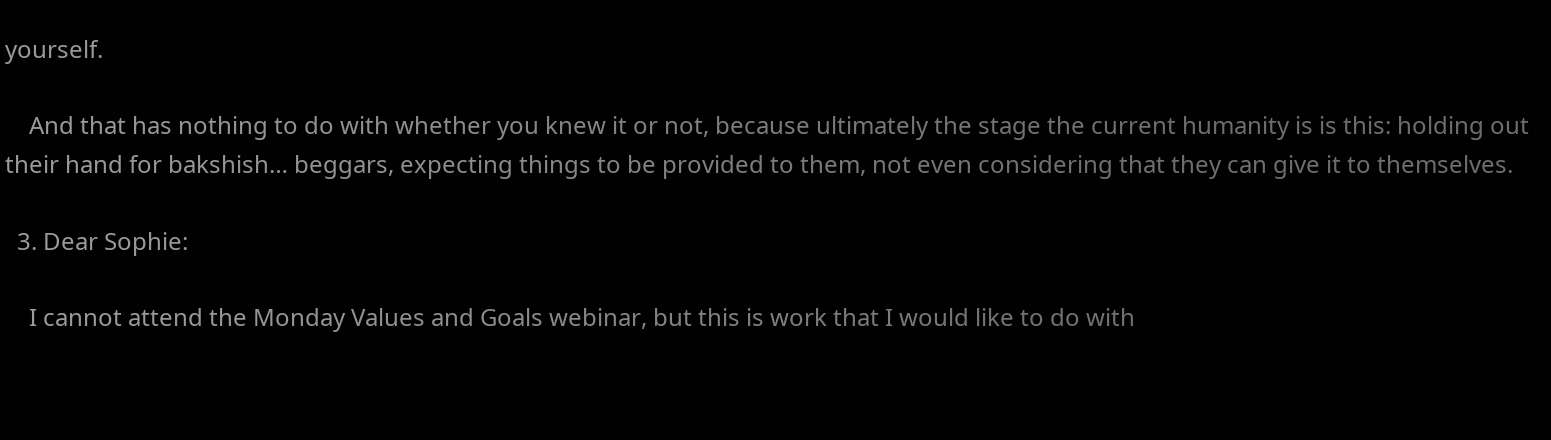yourself.

    And that has nothing to do with whether you knew it or not, because ultimately the stage the current humanity is is this: holding out their hand for bakshish… beggars, expecting things to be provided to them, not even considering that they can give it to themselves.

  3. Dear Sophie:

    I cannot attend the Monday Values and Goals webinar, but this is work that I would like to do with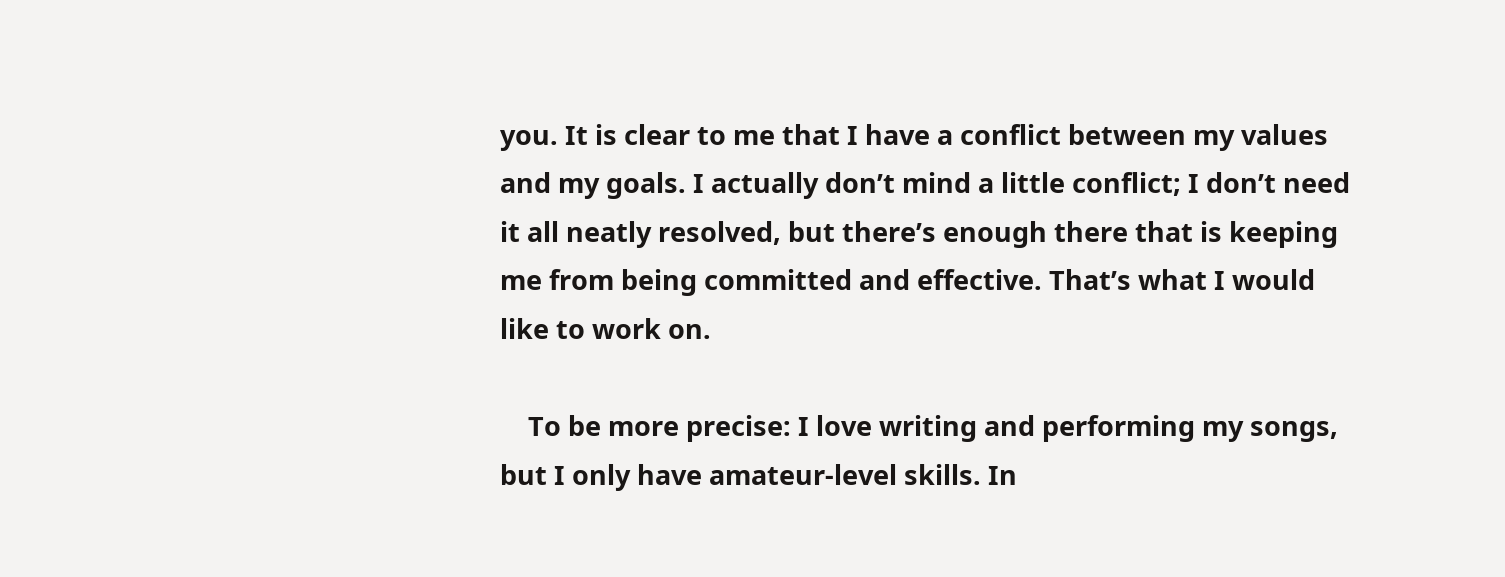you. It is clear to me that I have a conflict between my values and my goals. I actually don’t mind a little conflict; I don’t need it all neatly resolved, but there’s enough there that is keeping me from being committed and effective. That’s what I would like to work on.

    To be more precise: I love writing and performing my songs, but I only have amateur-level skills. In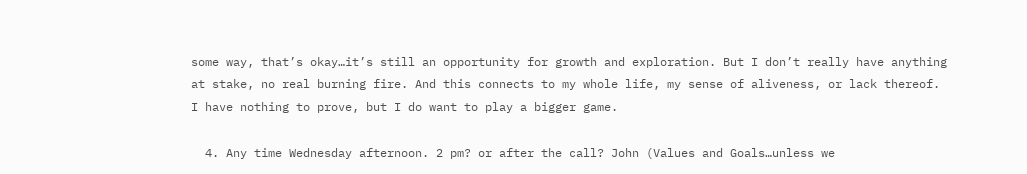some way, that’s okay…it’s still an opportunity for growth and exploration. But I don’t really have anything at stake, no real burning fire. And this connects to my whole life, my sense of aliveness, or lack thereof. I have nothing to prove, but I do want to play a bigger game.

  4. Any time Wednesday afternoon. 2 pm? or after the call? John (Values and Goals…unless we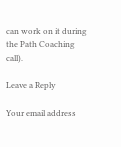can work on it during the Path Coaching call).

Leave a Reply

Your email address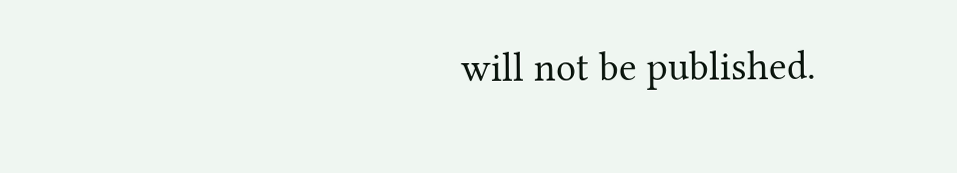will not be published.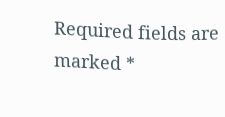Required fields are marked *